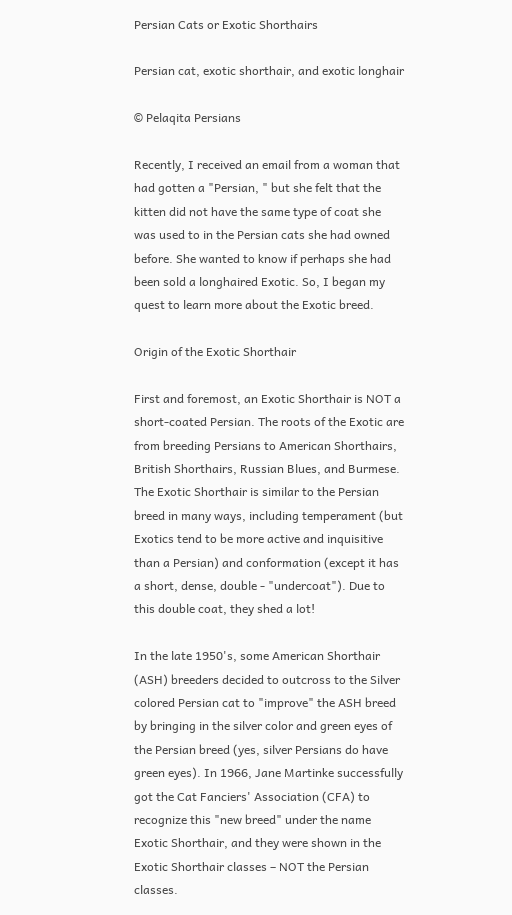Persian Cats or Exotic Shorthairs

Persian cat, exotic shorthair, and exotic longhair

© Pelaqita Persians

Recently, I received an email from a woman that had gotten a "Persian, " but she felt that the kitten did not have the same type of coat she was used to in the Persian cats she had owned before. She wanted to know if perhaps she had been sold a longhaired Exotic. So, I began my quest to learn more about the Exotic breed.

Origin of the Exotic Shorthair

First and foremost, an Exotic Shorthair is NOT a short-coated Persian. The roots of the Exotic are from breeding Persians to American Shorthairs, British Shorthairs, Russian Blues, and Burmese. The Exotic Shorthair is similar to the Persian breed in many ways, including temperament (but Exotics tend to be more active and inquisitive than a Persian) and conformation (except it has a short, dense, double - "undercoat"). Due to this double coat, they shed a lot!

In the late 1950's, some American Shorthair (ASH) breeders decided to outcross to the Silver colored Persian cat to "improve" the ASH breed by bringing in the silver color and green eyes of the Persian breed (yes, silver Persians do have green eyes). In 1966, Jane Martinke successfully got the Cat Fanciers' Association (CFA) to recognize this "new breed" under the name Exotic Shorthair, and they were shown in the Exotic Shorthair classes – NOT the Persian classes.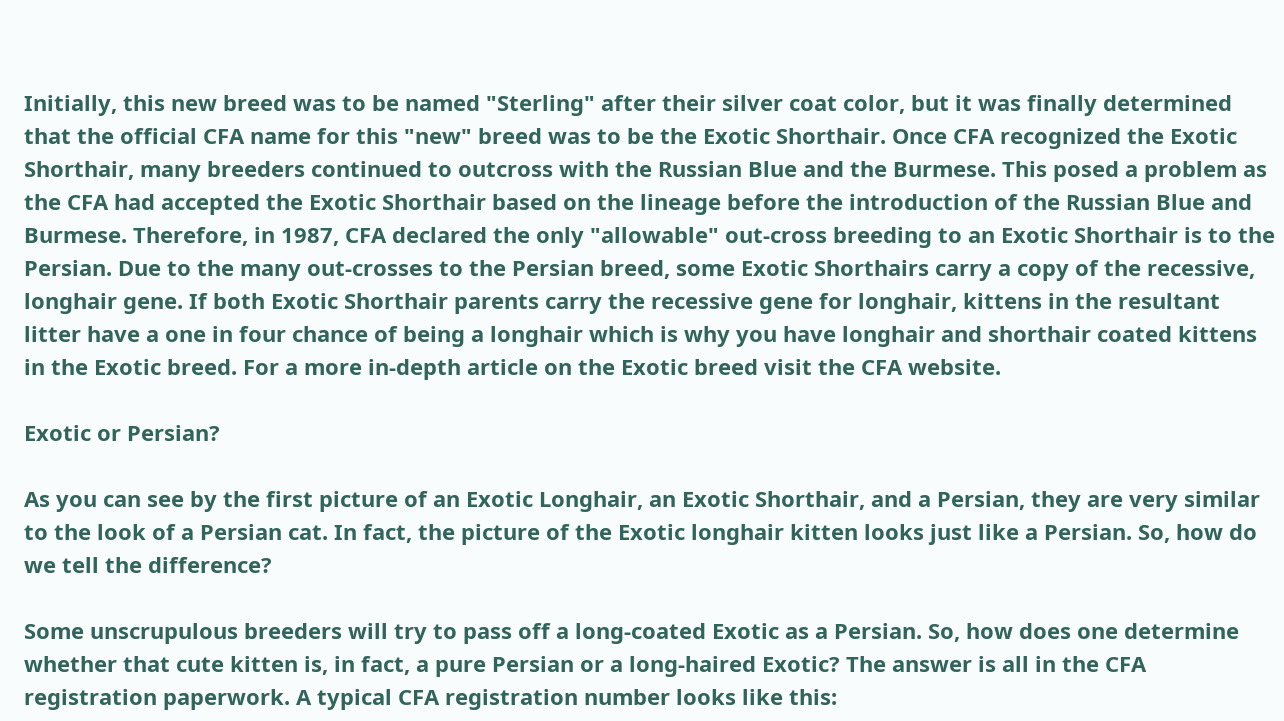Initially, this new breed was to be named "Sterling" after their silver coat color, but it was finally determined that the official CFA name for this "new" breed was to be the Exotic Shorthair. Once CFA recognized the Exotic Shorthair, many breeders continued to outcross with the Russian Blue and the Burmese. This posed a problem as the CFA had accepted the Exotic Shorthair based on the lineage before the introduction of the Russian Blue and Burmese. Therefore, in 1987, CFA declared the only "allowable" out-cross breeding to an Exotic Shorthair is to the Persian. Due to the many out-crosses to the Persian breed, some Exotic Shorthairs carry a copy of the recessive, longhair gene. If both Exotic Shorthair parents carry the recessive gene for longhair, kittens in the resultant litter have a one in four chance of being a longhair which is why you have longhair and shorthair coated kittens in the Exotic breed. For a more in-depth article on the Exotic breed visit the CFA website.

Exotic or Persian?

As you can see by the first picture of an Exotic Longhair, an Exotic Shorthair, and a Persian, they are very similar to the look of a Persian cat. In fact, the picture of the Exotic longhair kitten looks just like a Persian. So, how do we tell the difference?

Some unscrupulous breeders will try to pass off a long-coated Exotic as a Persian. So, how does one determine whether that cute kitten is, in fact, a pure Persian or a long-haired Exotic? The answer is all in the CFA registration paperwork. A typical CFA registration number looks like this: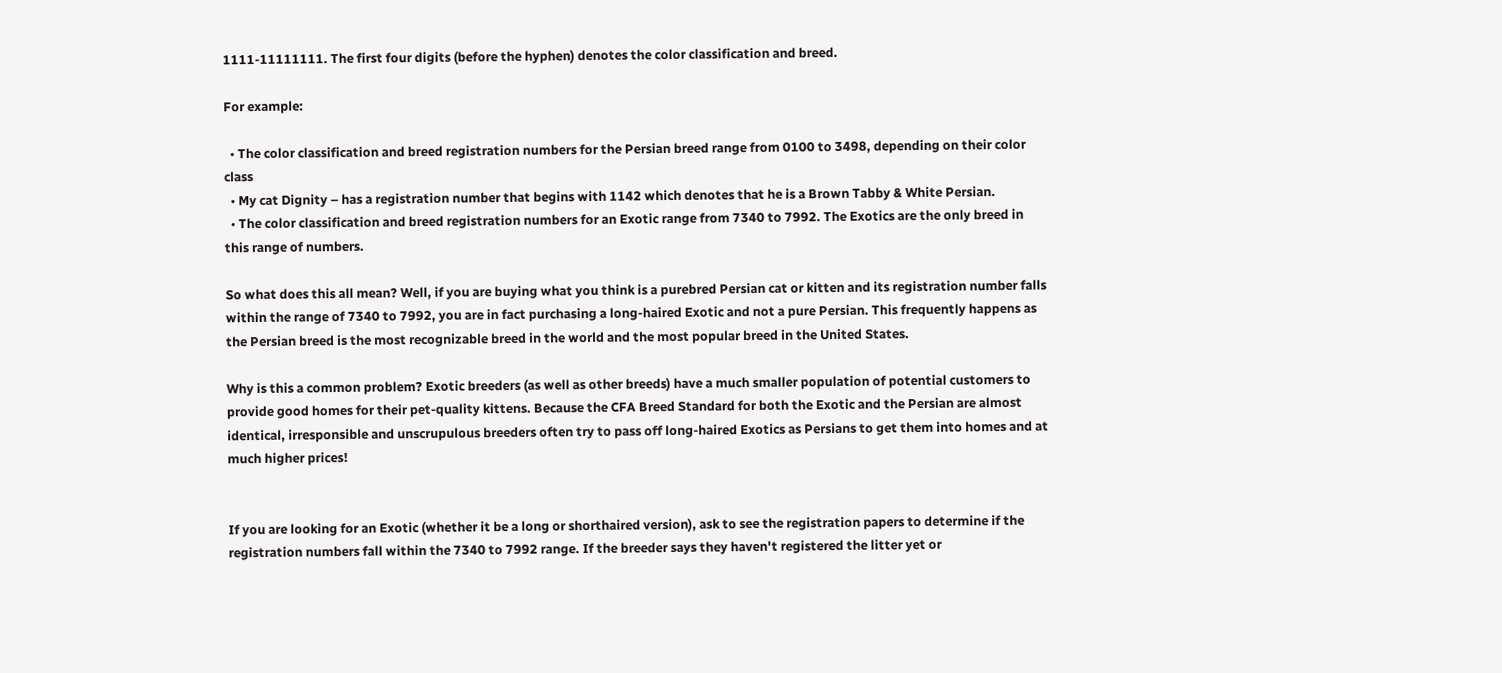1111-11111111. The first four digits (before the hyphen) denotes the color classification and breed.

For example:

  • The color classification and breed registration numbers for the Persian breed range from 0100 to 3498, depending on their color class
  • My cat Dignity – has a registration number that begins with 1142 which denotes that he is a Brown Tabby & White Persian.
  • The color classification and breed registration numbers for an Exotic range from 7340 to 7992. The Exotics are the only breed in this range of numbers.

So what does this all mean? Well, if you are buying what you think is a purebred Persian cat or kitten and its registration number falls within the range of 7340 to 7992, you are in fact purchasing a long-haired Exotic and not a pure Persian. This frequently happens as the Persian breed is the most recognizable breed in the world and the most popular breed in the United States.

Why is this a common problem? Exotic breeders (as well as other breeds) have a much smaller population of potential customers to provide good homes for their pet-quality kittens. Because the CFA Breed Standard for both the Exotic and the Persian are almost identical, irresponsible and unscrupulous breeders often try to pass off long-haired Exotics as Persians to get them into homes and at much higher prices!


If you are looking for an Exotic (whether it be a long or shorthaired version), ask to see the registration papers to determine if the registration numbers fall within the 7340 to 7992 range. If the breeder says they haven't registered the litter yet or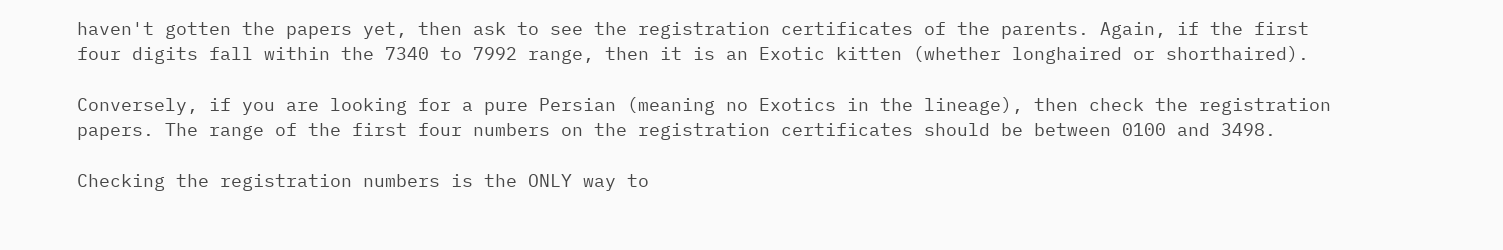haven't gotten the papers yet, then ask to see the registration certificates of the parents. Again, if the first four digits fall within the 7340 to 7992 range, then it is an Exotic kitten (whether longhaired or shorthaired).

Conversely, if you are looking for a pure Persian (meaning no Exotics in the lineage), then check the registration papers. The range of the first four numbers on the registration certificates should be between 0100 and 3498.

Checking the registration numbers is the ONLY way to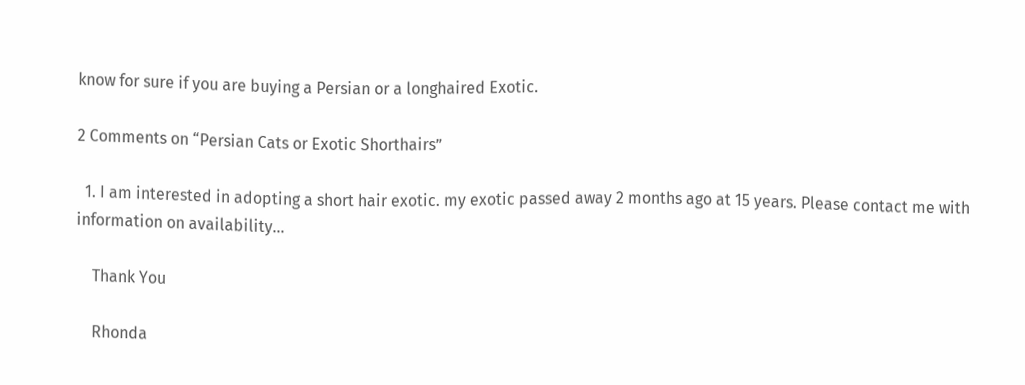know for sure if you are buying a Persian or a longhaired Exotic.

2 Comments on “Persian Cats or Exotic Shorthairs”

  1. I am interested in adopting a short hair exotic. my exotic passed away 2 months ago at 15 years. Please contact me with information on availability…

    Thank You

    Rhonda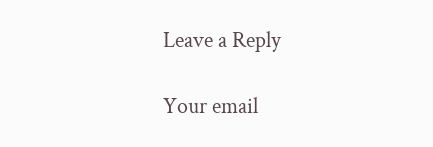Leave a Reply

Your email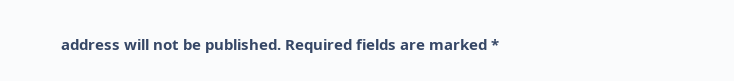address will not be published. Required fields are marked *